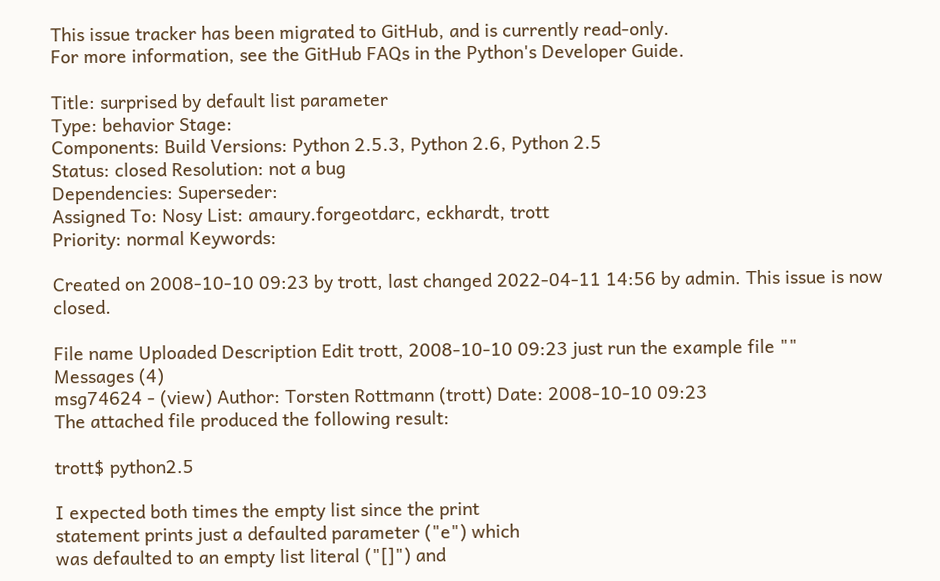This issue tracker has been migrated to GitHub, and is currently read-only.
For more information, see the GitHub FAQs in the Python's Developer Guide.

Title: surprised by default list parameter
Type: behavior Stage:
Components: Build Versions: Python 2.5.3, Python 2.6, Python 2.5
Status: closed Resolution: not a bug
Dependencies: Superseder:
Assigned To: Nosy List: amaury.forgeotdarc, eckhardt, trott
Priority: normal Keywords:

Created on 2008-10-10 09:23 by trott, last changed 2022-04-11 14:56 by admin. This issue is now closed.

File name Uploaded Description Edit trott, 2008-10-10 09:23 just run the example file ""
Messages (4)
msg74624 - (view) Author: Torsten Rottmann (trott) Date: 2008-10-10 09:23
The attached file produced the following result:

trott$ python2.5

I expected both times the empty list since the print
statement prints just a defaulted parameter ("e") which
was defaulted to an empty list literal ("[]") and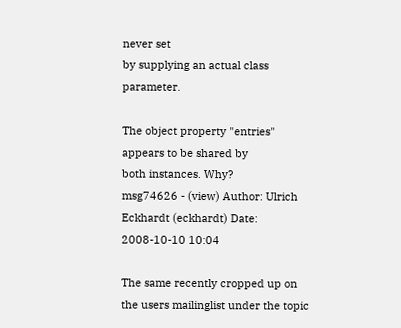never set
by supplying an actual class parameter.

The object property "entries" appears to be shared by
both instances. Why?
msg74626 - (view) Author: Ulrich Eckhardt (eckhardt) Date: 2008-10-10 10:04

The same recently cropped up on the users mailinglist under the topic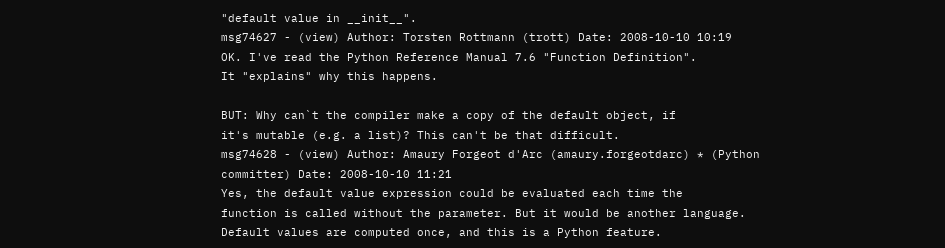"default value in __init__".
msg74627 - (view) Author: Torsten Rottmann (trott) Date: 2008-10-10 10:19
OK. I've read the Python Reference Manual 7.6 "Function Definition".
It "explains" why this happens.

BUT: Why can`t the compiler make a copy of the default object, if
it's mutable (e.g. a list)? This can't be that difficult.
msg74628 - (view) Author: Amaury Forgeot d'Arc (amaury.forgeotdarc) * (Python committer) Date: 2008-10-10 11:21
Yes, the default value expression could be evaluated each time the
function is called without the parameter. But it would be another language.
Default values are computed once, and this is a Python feature.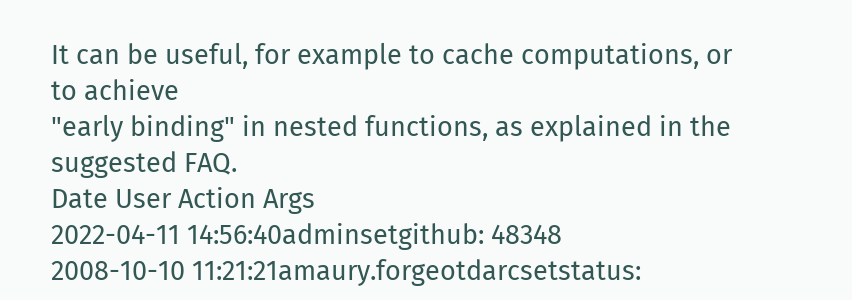It can be useful, for example to cache computations, or to achieve
"early binding" in nested functions, as explained in the suggested FAQ.
Date User Action Args
2022-04-11 14:56:40adminsetgithub: 48348
2008-10-10 11:21:21amaury.forgeotdarcsetstatus: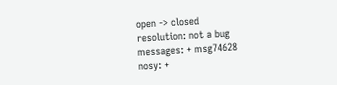open -> closed
resolution: not a bug
messages: + msg74628
nosy: +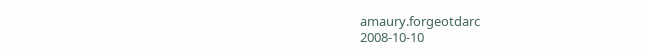amaury.forgeotdarc
2008-10-10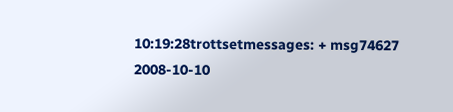10:19:28trottsetmessages: + msg74627
2008-10-10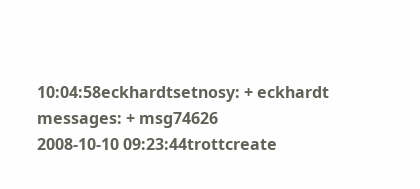10:04:58eckhardtsetnosy: + eckhardt
messages: + msg74626
2008-10-10 09:23:44trottcreate